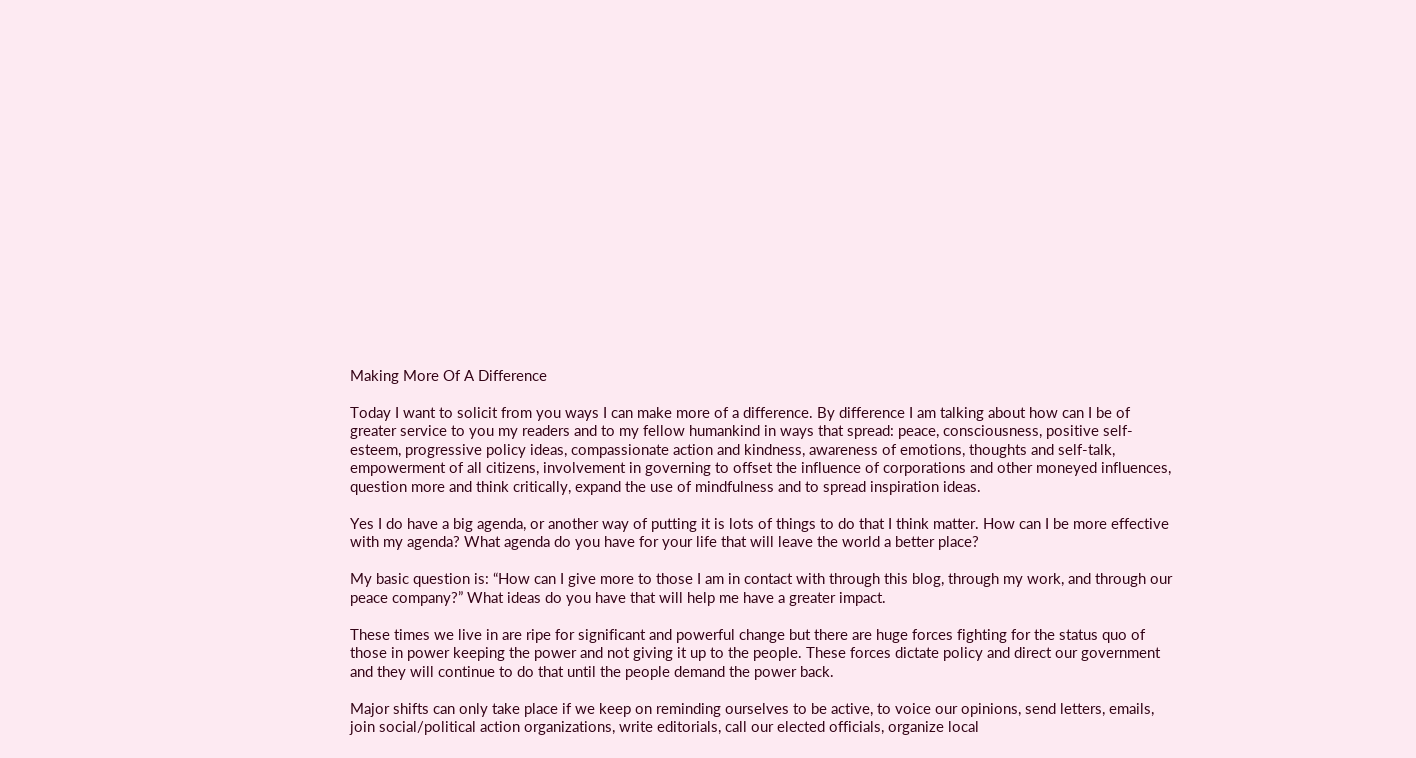Making More Of A Difference

Today I want to solicit from you ways I can make more of a difference. By difference I am talking about how can I be of greater service to you my readers and to my fellow humankind in ways that spread: peace, consciousness, positive self-esteem, progressive policy ideas, compassionate action and kindness, awareness of emotions, thoughts and self-talk, empowerment of all citizens, involvement in governing to offset the influence of corporations and other moneyed influences, question more and think critically, expand the use of mindfulness and to spread inspiration ideas.

Yes I do have a big agenda, or another way of putting it is lots of things to do that I think matter. How can I be more effective with my agenda? What agenda do you have for your life that will leave the world a better place?

My basic question is: “How can I give more to those I am in contact with through this blog, through my work, and through our peace company?” What ideas do you have that will help me have a greater impact.

These times we live in are ripe for significant and powerful change but there are huge forces fighting for the status quo of those in power keeping the power and not giving it up to the people. These forces dictate policy and direct our government and they will continue to do that until the people demand the power back.

Major shifts can only take place if we keep on reminding ourselves to be active, to voice our opinions, send letters, emails, join social/political action organizations, write editorials, call our elected officials, organize local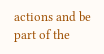actions and be part of the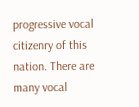progressive vocal citizenry of this nation. There are many vocal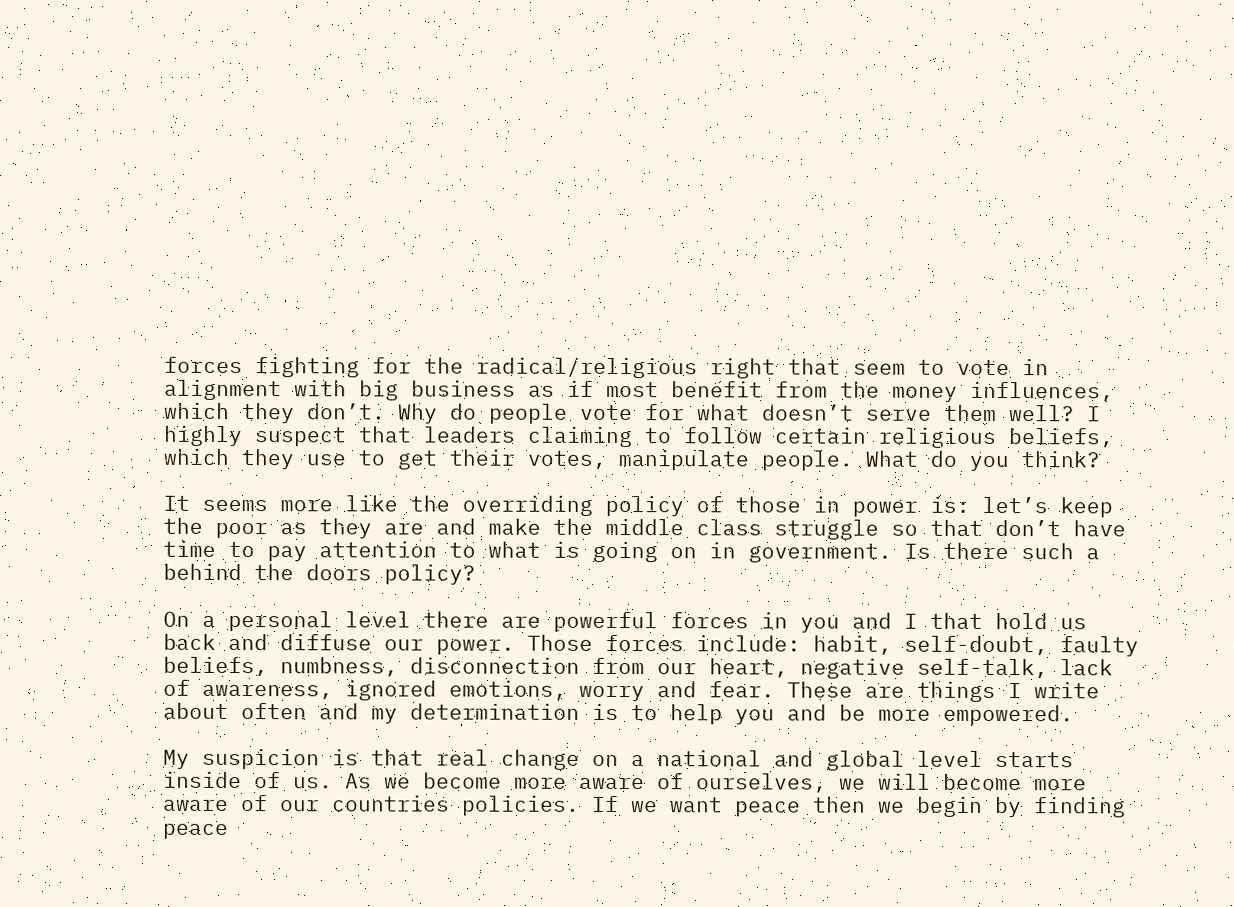forces fighting for the radical/religious right that seem to vote in alignment with big business as if most benefit from the money influences, which they don’t. Why do people vote for what doesn’t serve them well? I highly suspect that leaders claiming to follow certain religious beliefs, which they use to get their votes, manipulate people. What do you think?

It seems more like the overriding policy of those in power is: let’s keep the poor as they are and make the middle class struggle so that don’t have time to pay attention to what is going on in government. Is there such a behind the doors policy?

On a personal level there are powerful forces in you and I that hold us back and diffuse our power. Those forces include: habit, self-doubt, faulty beliefs, numbness, disconnection from our heart, negative self-talk, lack of awareness, ignored emotions, worry and fear. These are things I write about often and my determination is to help you and be more empowered.

My suspicion is that real change on a national and global level starts inside of us. As we become more aware of ourselves, we will become more aware of our countries policies. If we want peace then we begin by finding peace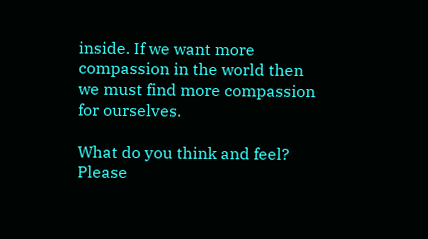inside. If we want more compassion in the world then we must find more compassion for ourselves.

What do you think and feel? Please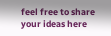feel free to share your ideas here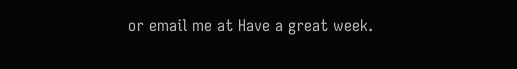or email me at Have a great week.